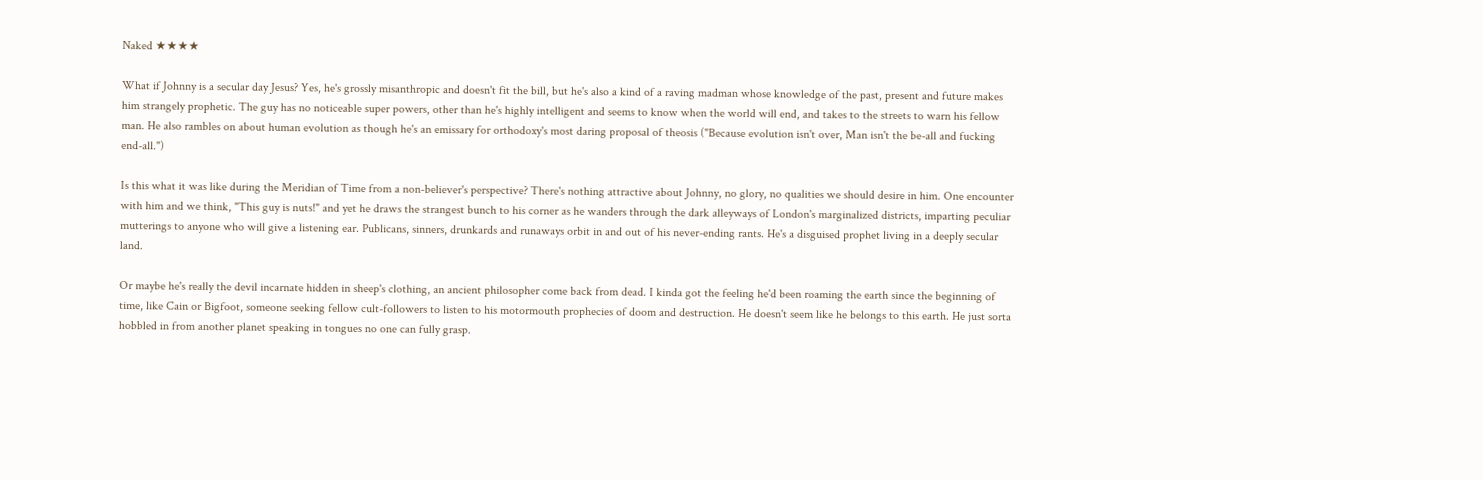Naked ★★★★

What if Johnny is a secular day Jesus? Yes, he's grossly misanthropic and doesn't fit the bill, but he's also a kind of a raving madman whose knowledge of the past, present and future makes him strangely prophetic. The guy has no noticeable super powers, other than he's highly intelligent and seems to know when the world will end, and takes to the streets to warn his fellow man. He also rambles on about human evolution as though he's an emissary for orthodoxy's most daring proposal of theosis ("Because evolution isn't over, Man isn't the be-all and fucking end-all.")

Is this what it was like during the Meridian of Time from a non-believer's perspective? There's nothing attractive about Johnny, no glory, no qualities we should desire in him. One encounter with him and we think, "This guy is nuts!" and yet he draws the strangest bunch to his corner as he wanders through the dark alleyways of London's marginalized districts, imparting peculiar mutterings to anyone who will give a listening ear. Publicans, sinners, drunkards and runaways orbit in and out of his never-ending rants. He's a disguised prophet living in a deeply secular land.

Or maybe he's really the devil incarnate hidden in sheep's clothing, an ancient philosopher come back from dead. I kinda got the feeling he'd been roaming the earth since the beginning of time, like Cain or Bigfoot, someone seeking fellow cult-followers to listen to his motormouth prophecies of doom and destruction. He doesn't seem like he belongs to this earth. He just sorta hobbled in from another planet speaking in tongues no one can fully grasp.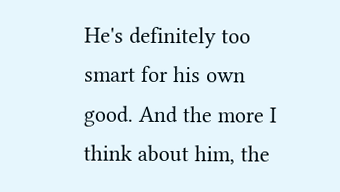He's definitely too smart for his own good. And the more I think about him, the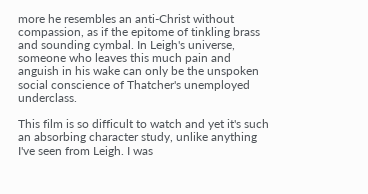more he resembles an anti-Christ without compassion, as if the epitome of tinkling brass and sounding cymbal. In Leigh's universe, someone who leaves this much pain and anguish in his wake can only be the unspoken social conscience of Thatcher's unemployed underclass.

This film is so difficult to watch and yet it's such an absorbing character study, unlike anything I've seen from Leigh. I was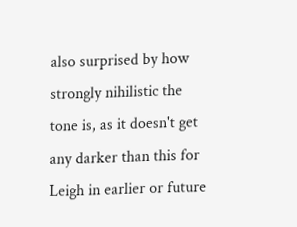also surprised by how strongly nihilistic the tone is, as it doesn't get any darker than this for Leigh in earlier or future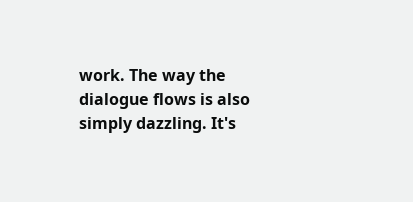work. The way the dialogue flows is also simply dazzling. It's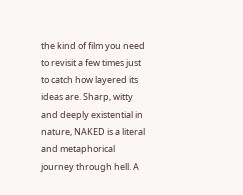the kind of film you need to revisit a few times just to catch how layered its ideas are. Sharp, witty and deeply existential in nature, NAKED is a literal and metaphorical journey through hell. A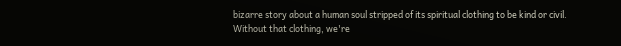bizarre story about a human soul stripped of its spiritual clothing to be kind or civil. Without that clothing, we're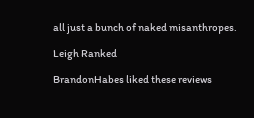all just a bunch of naked misanthropes.

Leigh Ranked

BrandonHabes liked these reviews